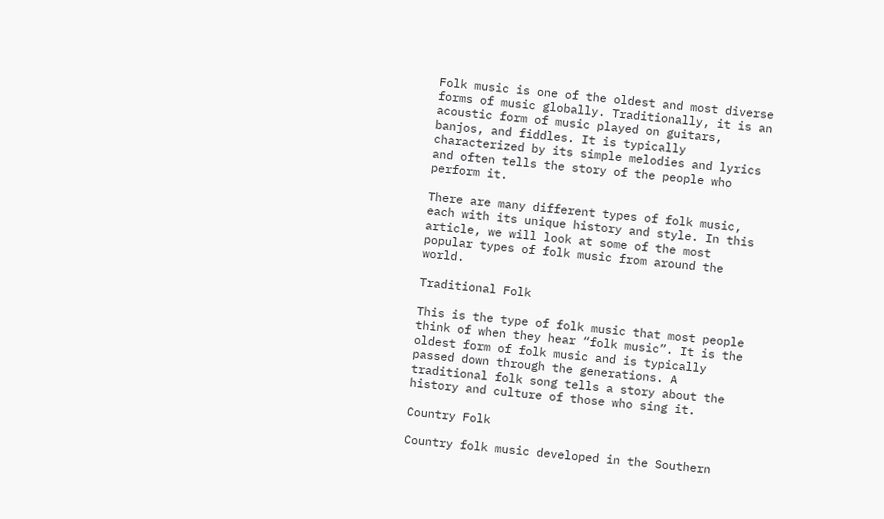Folk music is one of the oldest and most diverse forms of music globally. Traditionally, it is an acoustic form of music played on guitars, banjos, and fiddles. It is typically characterized by its simple melodies and lyrics and often tells the story of the people who perform it.

There are many different types of folk music, each with its unique history and style. In this article, we will look at some of the most popular types of folk music from around the world.

Traditional Folk

This is the type of folk music that most people think of when they hear “folk music”. It is the oldest form of folk music and is typically passed down through the generations. A traditional folk song tells a story about the history and culture of those who sing it.

Country Folk

Country folk music developed in the Southern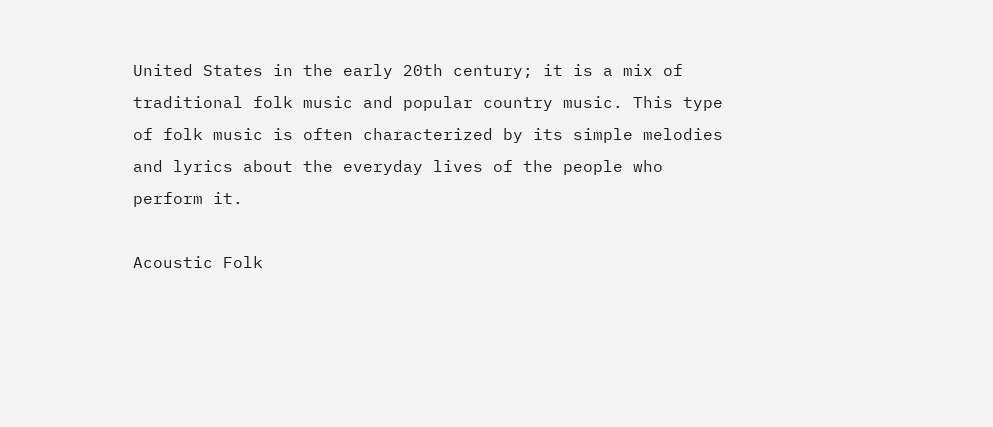United States in the early 20th century; it is a mix of traditional folk music and popular country music. This type of folk music is often characterized by its simple melodies and lyrics about the everyday lives of the people who perform it.

Acoustic Folk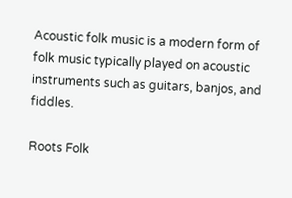Acoustic folk music is a modern form of folk music typically played on acoustic instruments such as guitars, banjos, and fiddles.

Roots Folk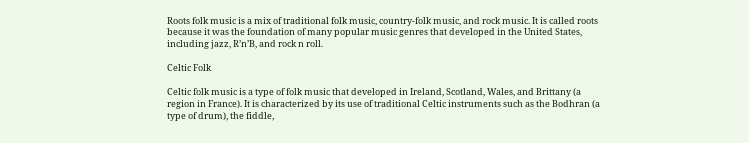Roots folk music is a mix of traditional folk music, country-folk music, and rock music. It is called roots because it was the foundation of many popular music genres that developed in the United States, including jazz, R’n’B, and rock n roll.

Celtic Folk

Celtic folk music is a type of folk music that developed in Ireland, Scotland, Wales, and Brittany (a region in France). It is characterized by its use of traditional Celtic instruments such as the Bodhran (a type of drum), the fiddle,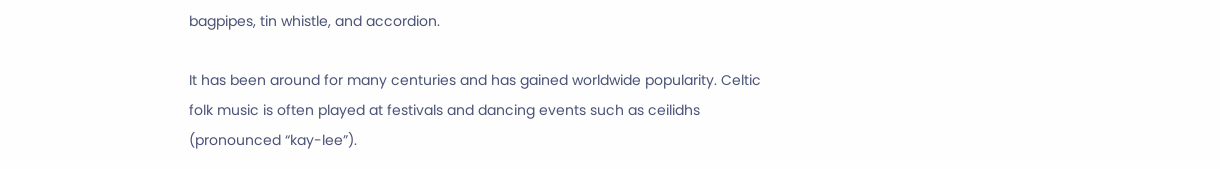bagpipes, tin whistle, and accordion.

It has been around for many centuries and has gained worldwide popularity. Celtic folk music is often played at festivals and dancing events such as ceilidhs (pronounced “kay-lee”).